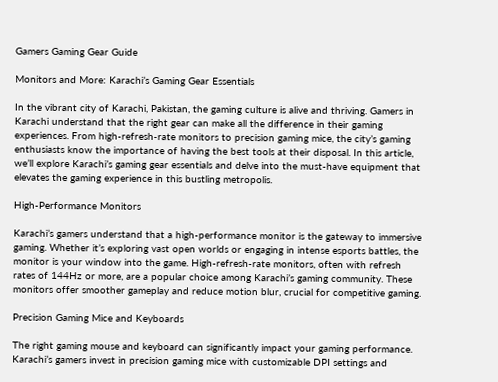Gamers Gaming Gear Guide

Monitors and More: Karachi’s Gaming Gear Essentials

In the vibrant city of Karachi, Pakistan, the gaming culture is alive and thriving. Gamers in Karachi understand that the right gear can make all the difference in their gaming experiences. From high-refresh-rate monitors to precision gaming mice, the city’s gaming enthusiasts know the importance of having the best tools at their disposal. In this article, we’ll explore Karachi’s gaming gear essentials and delve into the must-have equipment that elevates the gaming experience in this bustling metropolis.

High-Performance Monitors

Karachi’s gamers understand that a high-performance monitor is the gateway to immersive gaming. Whether it’s exploring vast open worlds or engaging in intense esports battles, the monitor is your window into the game. High-refresh-rate monitors, often with refresh rates of 144Hz or more, are a popular choice among Karachi’s gaming community. These monitors offer smoother gameplay and reduce motion blur, crucial for competitive gaming.

Precision Gaming Mice and Keyboards

The right gaming mouse and keyboard can significantly impact your gaming performance. Karachi’s gamers invest in precision gaming mice with customizable DPI settings and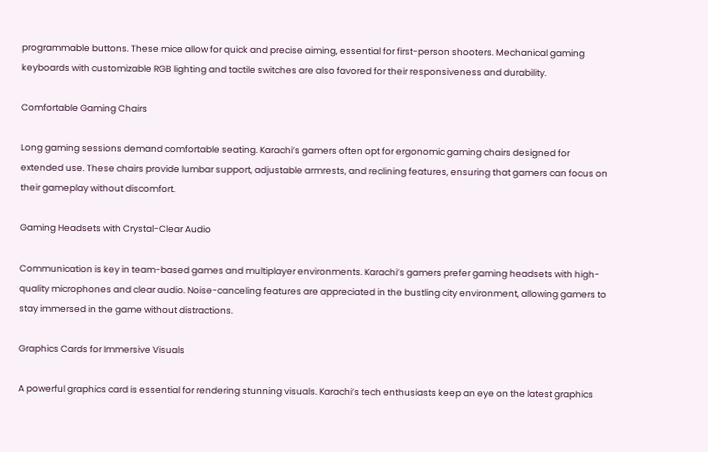programmable buttons. These mice allow for quick and precise aiming, essential for first-person shooters. Mechanical gaming keyboards with customizable RGB lighting and tactile switches are also favored for their responsiveness and durability.

Comfortable Gaming Chairs

Long gaming sessions demand comfortable seating. Karachi’s gamers often opt for ergonomic gaming chairs designed for extended use. These chairs provide lumbar support, adjustable armrests, and reclining features, ensuring that gamers can focus on their gameplay without discomfort.

Gaming Headsets with Crystal-Clear Audio

Communication is key in team-based games and multiplayer environments. Karachi’s gamers prefer gaming headsets with high-quality microphones and clear audio. Noise-canceling features are appreciated in the bustling city environment, allowing gamers to stay immersed in the game without distractions.

Graphics Cards for Immersive Visuals

A powerful graphics card is essential for rendering stunning visuals. Karachi’s tech enthusiasts keep an eye on the latest graphics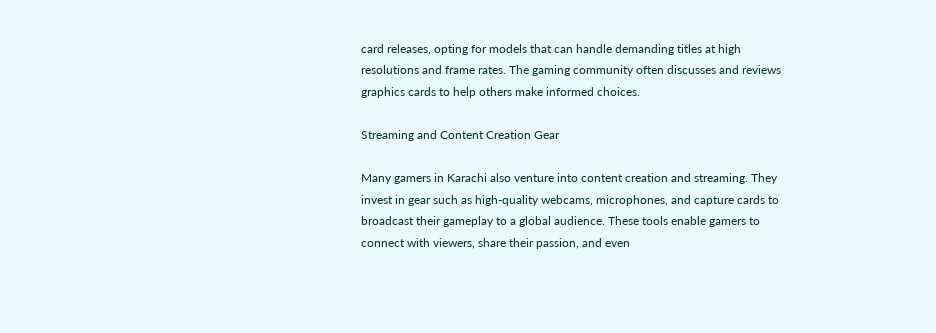card releases, opting for models that can handle demanding titles at high resolutions and frame rates. The gaming community often discusses and reviews graphics cards to help others make informed choices.

Streaming and Content Creation Gear

Many gamers in Karachi also venture into content creation and streaming. They invest in gear such as high-quality webcams, microphones, and capture cards to broadcast their gameplay to a global audience. These tools enable gamers to connect with viewers, share their passion, and even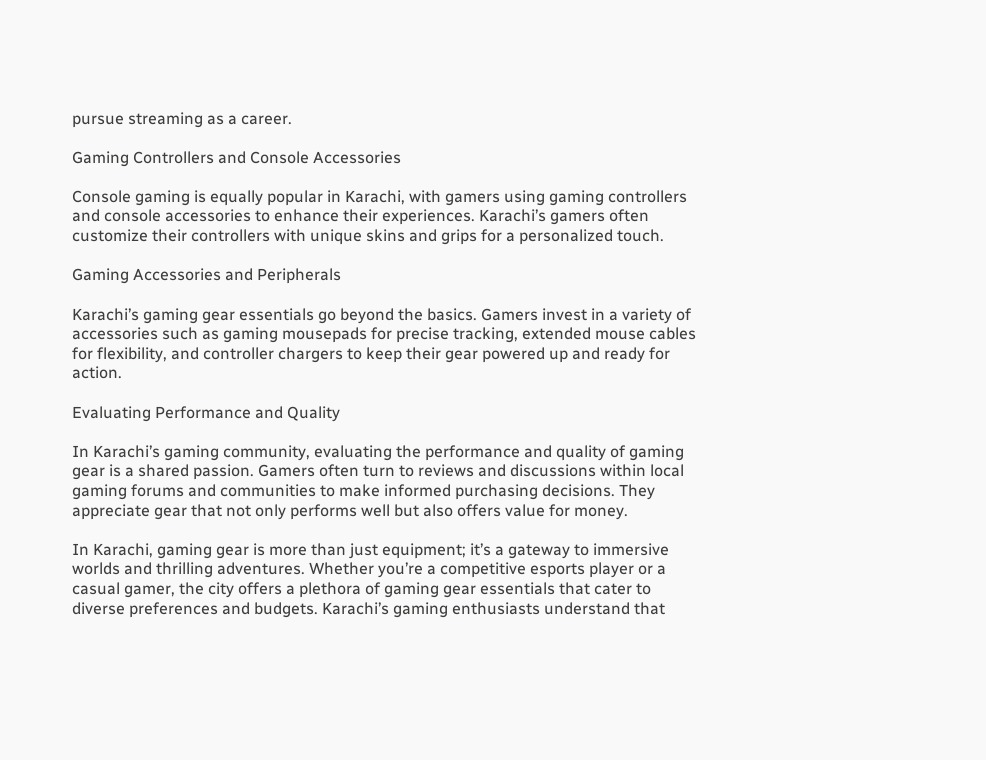pursue streaming as a career.

Gaming Controllers and Console Accessories

Console gaming is equally popular in Karachi, with gamers using gaming controllers and console accessories to enhance their experiences. Karachi’s gamers often customize their controllers with unique skins and grips for a personalized touch.

Gaming Accessories and Peripherals

Karachi’s gaming gear essentials go beyond the basics. Gamers invest in a variety of accessories such as gaming mousepads for precise tracking, extended mouse cables for flexibility, and controller chargers to keep their gear powered up and ready for action.

Evaluating Performance and Quality

In Karachi’s gaming community, evaluating the performance and quality of gaming gear is a shared passion. Gamers often turn to reviews and discussions within local gaming forums and communities to make informed purchasing decisions. They appreciate gear that not only performs well but also offers value for money.

In Karachi, gaming gear is more than just equipment; it’s a gateway to immersive worlds and thrilling adventures. Whether you’re a competitive esports player or a casual gamer, the city offers a plethora of gaming gear essentials that cater to diverse preferences and budgets. Karachi’s gaming enthusiasts understand that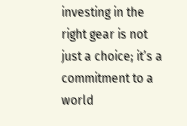investing in the right gear is not just a choice; it’s a commitment to a world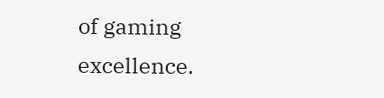of gaming excellence.